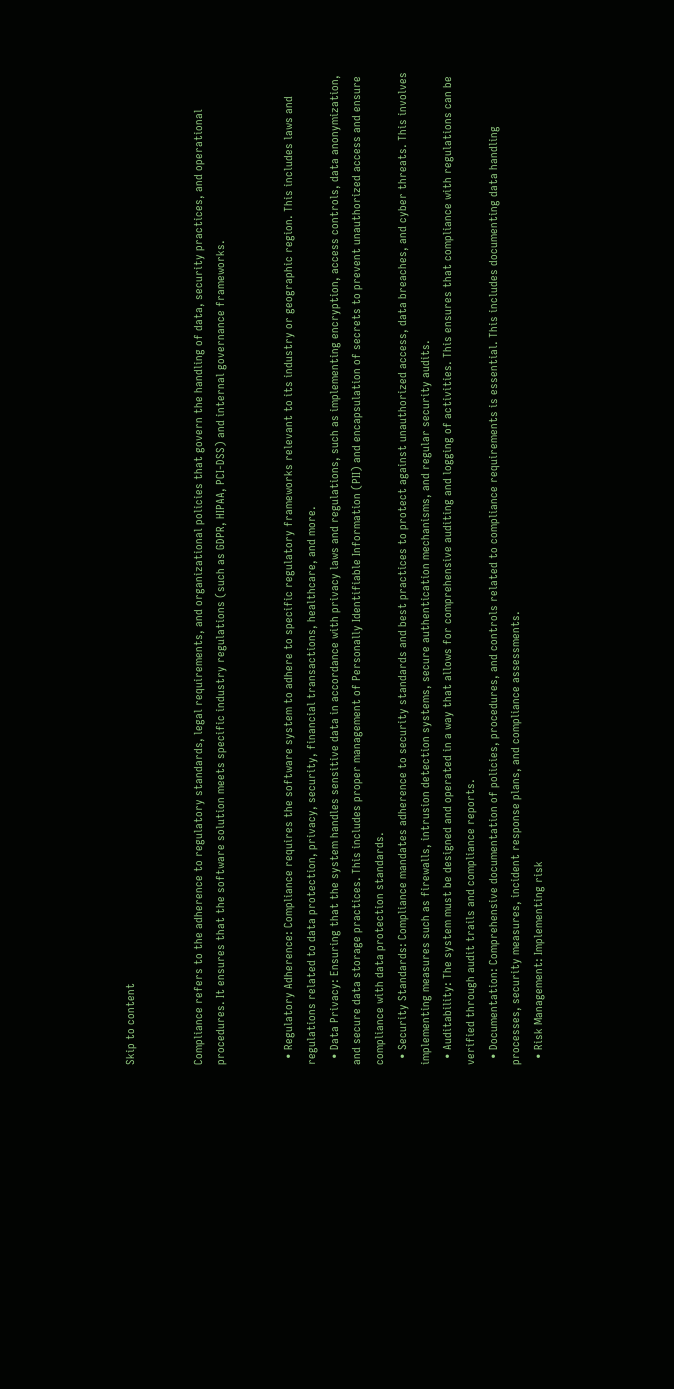Skip to content


Compliance refers to the adherence to regulatory standards, legal requirements, and organizational policies that govern the handling of data, security practices, and operational procedures. It ensures that the software solution meets specific industry regulations (such as GDPR, HIPAA, PCI-DSS) and internal governance frameworks.


  • Regulatory Adherence: Compliance requires the software system to adhere to specific regulatory frameworks relevant to its industry or geographic region. This includes laws and regulations related to data protection, privacy, security, financial transactions, healthcare, and more.
  • Data Privacy: Ensuring that the system handles sensitive data in accordance with privacy laws and regulations, such as implementing encryption, access controls, data anonymization, and secure data storage practices. This includes proper management of Personally Identifiable Information (PII) and encapsulation of secrets to prevent unauthorized access and ensure compliance with data protection standards.
  • Security Standards: Compliance mandates adherence to security standards and best practices to protect against unauthorized access, data breaches, and cyber threats. This involves implementing measures such as firewalls, intrusion detection systems, secure authentication mechanisms, and regular security audits.
  • Auditability: The system must be designed and operated in a way that allows for comprehensive auditing and logging of activities. This ensures that compliance with regulations can be verified through audit trails and compliance reports.
  • Documentation: Comprehensive documentation of policies, procedures, and controls related to compliance requirements is essential. This includes documenting data handling processes, security measures, incident response plans, and compliance assessments.
  • Risk Management: Implementing risk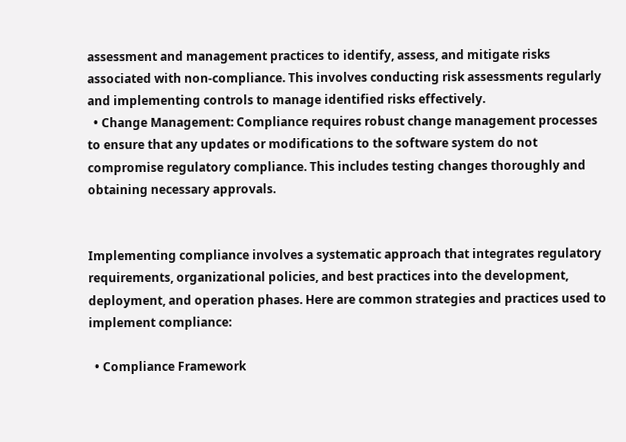assessment and management practices to identify, assess, and mitigate risks associated with non-compliance. This involves conducting risk assessments regularly and implementing controls to manage identified risks effectively.
  • Change Management: Compliance requires robust change management processes to ensure that any updates or modifications to the software system do not compromise regulatory compliance. This includes testing changes thoroughly and obtaining necessary approvals.


Implementing compliance involves a systematic approach that integrates regulatory requirements, organizational policies, and best practices into the development, deployment, and operation phases. Here are common strategies and practices used to implement compliance:

  • Compliance Framework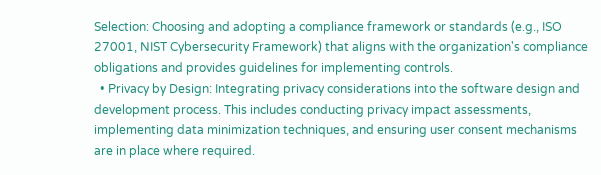Selection: Choosing and adopting a compliance framework or standards (e.g., ISO 27001, NIST Cybersecurity Framework) that aligns with the organization's compliance obligations and provides guidelines for implementing controls.
  • Privacy by Design: Integrating privacy considerations into the software design and development process. This includes conducting privacy impact assessments, implementing data minimization techniques, and ensuring user consent mechanisms are in place where required.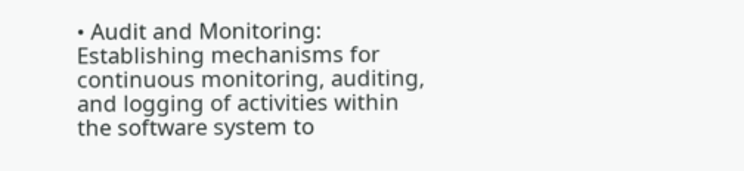• Audit and Monitoring: Establishing mechanisms for continuous monitoring, auditing, and logging of activities within the software system to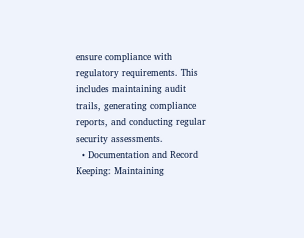ensure compliance with regulatory requirements. This includes maintaining audit trails, generating compliance reports, and conducting regular security assessments.
  • Documentation and Record Keeping: Maintaining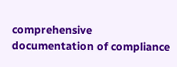comprehensive documentation of compliance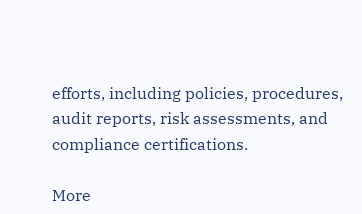efforts, including policies, procedures, audit reports, risk assessments, and compliance certifications.

More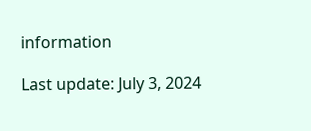information

Last update: July 3, 2024